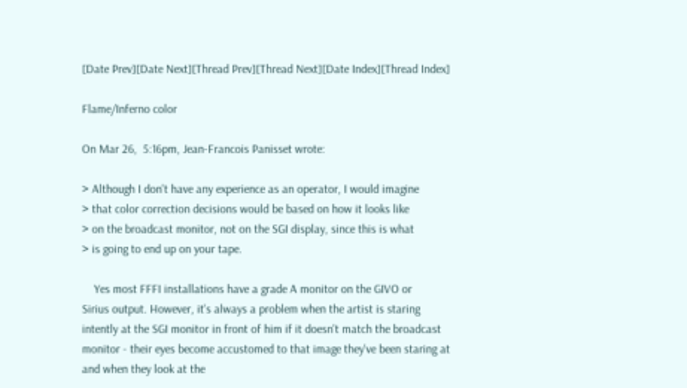[Date Prev][Date Next][Thread Prev][Thread Next][Date Index][Thread Index]

Flame/Inferno color

On Mar 26,  5:16pm, Jean-Francois Panisset wrote:

> Although I don't have any experience as an operator, I would imagine
> that color correction decisions would be based on how it looks like
> on the broadcast monitor, not on the SGI display, since this is what
> is going to end up on your tape.

    Yes most FFFI installations have a grade A monitor on the GIVO or
Sirius output. However, it's always a problem when the artist is staring
intently at the SGI monitor in front of him if it doesn't match the broadcast
monitor - their eyes become accustomed to that image they've been staring at
and when they look at the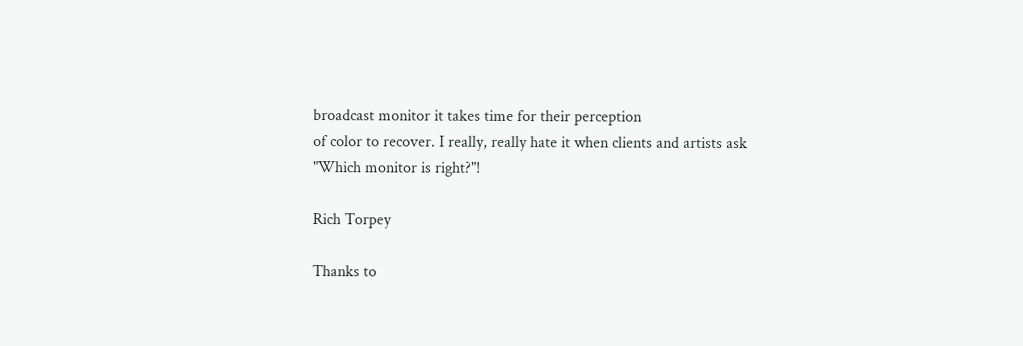broadcast monitor it takes time for their perception
of color to recover. I really, really hate it when clients and artists ask
"Which monitor is right?"!

Rich Torpey

Thanks to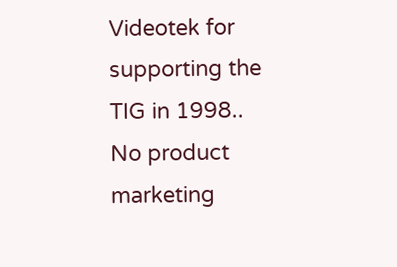Videotek for supporting the TIG in 1998..
No product marketing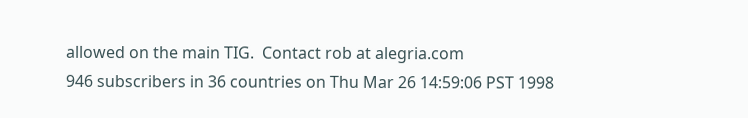allowed on the main TIG.  Contact rob at alegria.com
946 subscribers in 36 countries on Thu Mar 26 14:59:06 PST 1998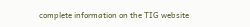complete information on the TIG website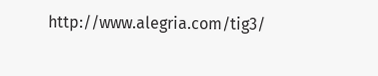http://www.alegria.com/tig3/